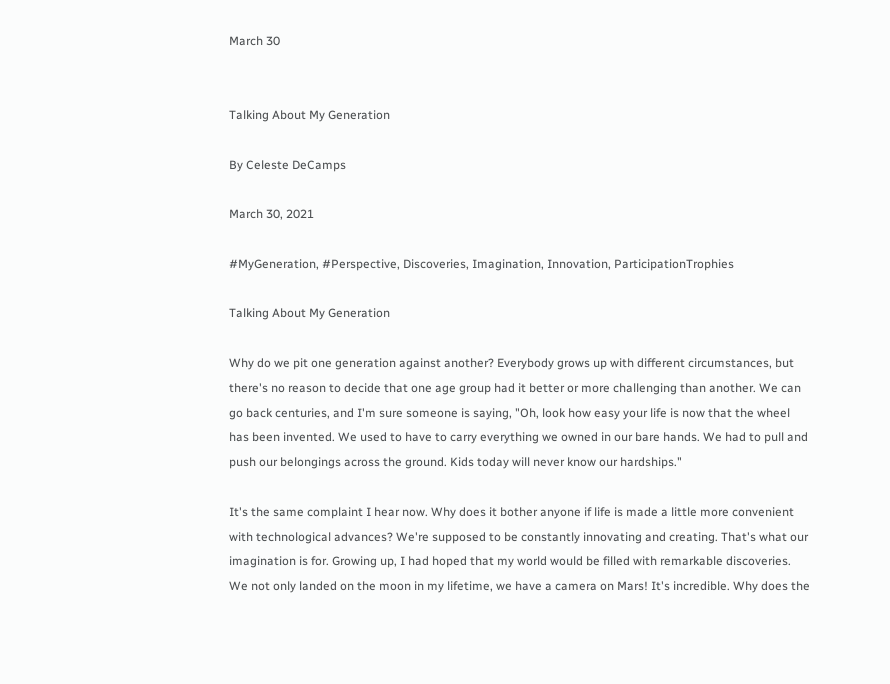March 30


Talking About My Generation

By Celeste DeCamps

March 30, 2021

#MyGeneration, #Perspective, Discoveries, Imagination, Innovation, ParticipationTrophies

Talking About My Generation

Why do we pit one generation against another? Everybody grows up with different circumstances, but there's no reason to decide that one age group had it better or more challenging than another. We can go back centuries, and I'm sure someone is saying, "Oh, look how easy your life is now that the wheel has been invented. We used to have to carry everything we owned in our bare hands. We had to pull and push our belongings across the ground. Kids today will never know our hardships."

It's the same complaint I hear now. Why does it bother anyone if life is made a little more convenient with technological advances? We're supposed to be constantly innovating and creating. That's what our imagination is for. Growing up, I had hoped that my world would be filled with remarkable discoveries. We not only landed on the moon in my lifetime, we have a camera on Mars! It's incredible. Why does the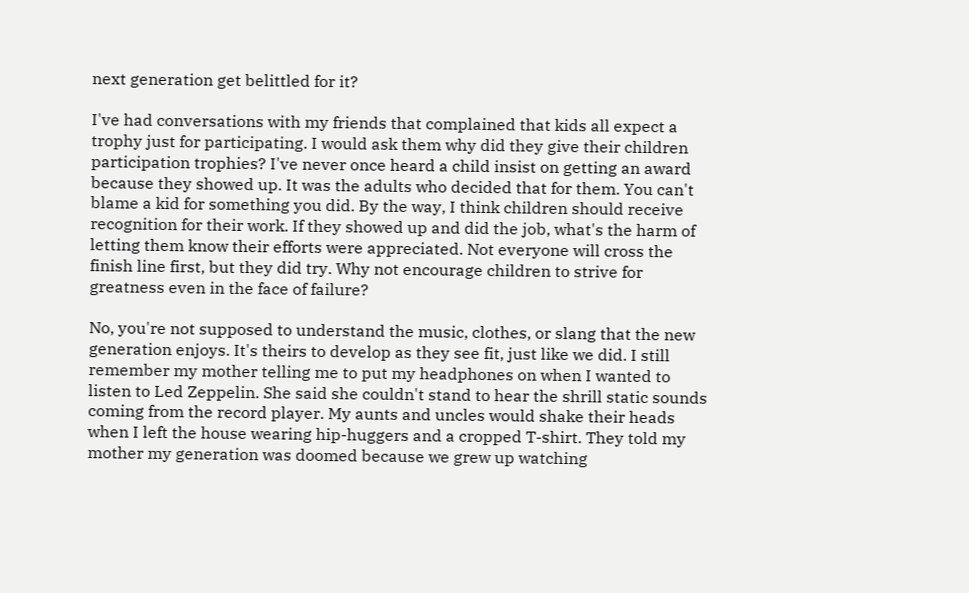next generation get belittled for it?

I've had conversations with my friends that complained that kids all expect a trophy just for participating. I would ask them why did they give their children participation trophies? I've never once heard a child insist on getting an award because they showed up. It was the adults who decided that for them. You can't blame a kid for something you did. By the way, I think children should receive recognition for their work. If they showed up and did the job, what's the harm of letting them know their efforts were appreciated. Not everyone will cross the finish line first, but they did try. Why not encourage children to strive for greatness even in the face of failure?

No, you're not supposed to understand the music, clothes, or slang that the new generation enjoys. It's theirs to develop as they see fit, just like we did. I still remember my mother telling me to put my headphones on when I wanted to listen to Led Zeppelin. She said she couldn't stand to hear the shrill static sounds coming from the record player. My aunts and uncles would shake their heads when I left the house wearing hip-huggers and a cropped T-shirt. They told my mother my generation was doomed because we grew up watching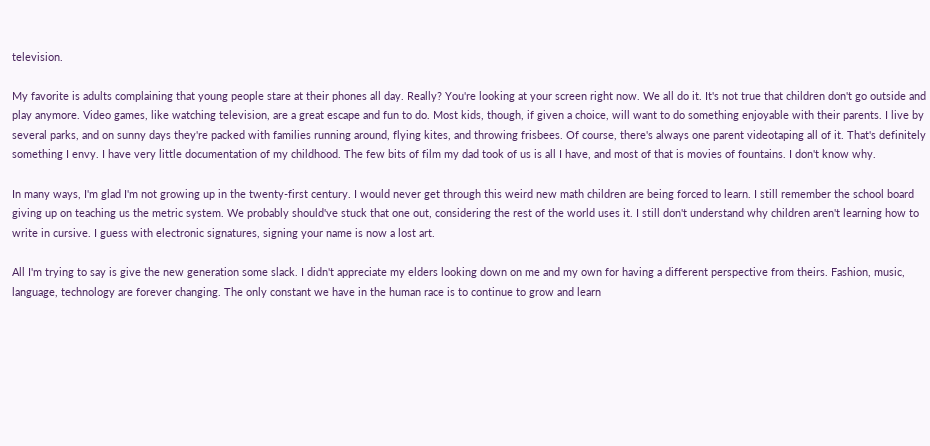television.

My favorite is adults complaining that young people stare at their phones all day. Really? You're looking at your screen right now. We all do it. It's not true that children don't go outside and play anymore. Video games, like watching television, are a great escape and fun to do. Most kids, though, if given a choice, will want to do something enjoyable with their parents. I live by several parks, and on sunny days they're packed with families running around, flying kites, and throwing frisbees. Of course, there's always one parent videotaping all of it. That's definitely something I envy. I have very little documentation of my childhood. The few bits of film my dad took of us is all I have, and most of that is movies of fountains. I don't know why.

In many ways, I'm glad I'm not growing up in the twenty-first century. I would never get through this weird new math children are being forced to learn. I still remember the school board giving up on teaching us the metric system. We probably should've stuck that one out, considering the rest of the world uses it. I still don't understand why children aren't learning how to write in cursive. I guess with electronic signatures, signing your name is now a lost art.

All I'm trying to say is give the new generation some slack. I didn't appreciate my elders looking down on me and my own for having a different perspective from theirs. Fashion, music, language, technology are forever changing. The only constant we have in the human race is to continue to grow and learn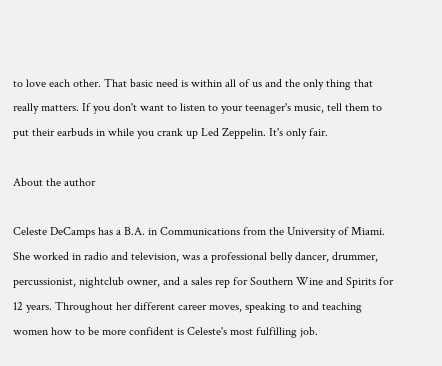to love each other. That basic need is within all of us and the only thing that really matters. If you don't want to listen to your teenager's music, tell them to put their earbuds in while you crank up Led Zeppelin. It's only fair.

About the author

Celeste DeCamps has a B.A. in Communications from the University of Miami. She worked in radio and television, was a professional belly dancer, drummer, percussionist, nightclub owner, and a sales rep for Southern Wine and Spirits for 12 years. Throughout her different career moves, speaking to and teaching women how to be more confident is Celeste's most fulfilling job.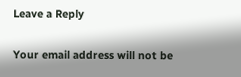Leave a Reply

Your email address will not be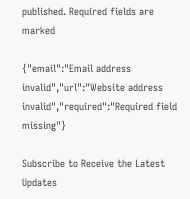published. Required fields are marked

{"email":"Email address invalid","url":"Website address invalid","required":"Required field missing"}

Subscribe to Receive the Latest Updates